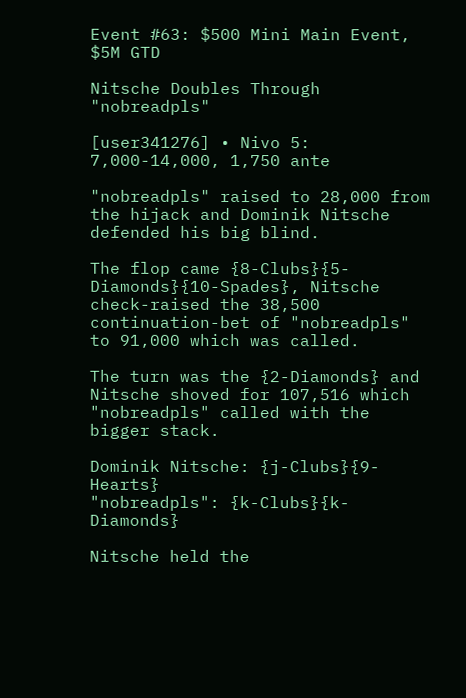Event #63: $500 Mini Main Event, $5M GTD

Nitsche Doubles Through "nobreadpls"

[user341276] • Nivo 5: 7,000-14,000, 1,750 ante

"nobreadpls" raised to 28,000 from the hijack and Dominik Nitsche defended his big blind.

The flop came {8-Clubs}{5-Diamonds}{10-Spades}, Nitsche check-raised the 38,500 continuation-bet of "nobreadpls" to 91,000 which was called.

The turn was the {2-Diamonds} and Nitsche shoved for 107,516 which "nobreadpls" called with the bigger stack.

Dominik Nitsche: {j-Clubs}{9-Hearts}
"nobreadpls": {k-Clubs}{k-Diamonds}

Nitsche held the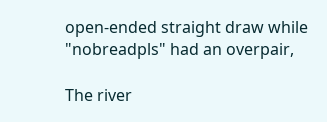open-ended straight draw while "nobreadpls" had an overpair,

The river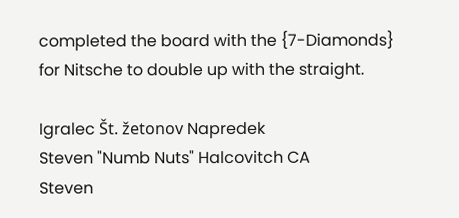completed the board with the {7-Diamonds} for Nitsche to double up with the straight.

Igralec Št. žetonov Napredek
Steven "Numb Nuts" Halcovitch CA
Steven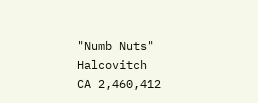"Numb Nuts" Halcovitch
CA 2,460,412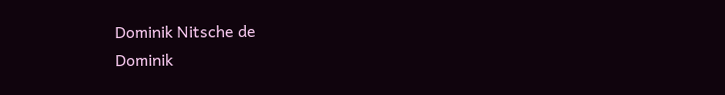Dominik Nitsche de
Dominik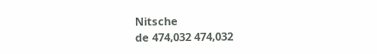Nitsche
de 474,032 474,032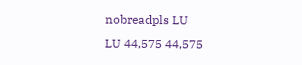nobreadpls LU
LU 44,575 44,575